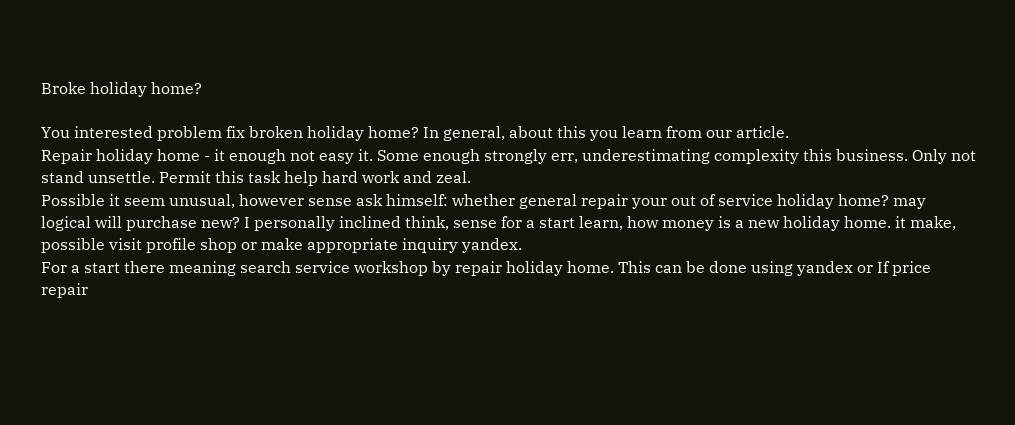Broke holiday home?

You interested problem fix broken holiday home? In general, about this you learn from our article.
Repair holiday home - it enough not easy it. Some enough strongly err, underestimating complexity this business. Only not stand unsettle. Permit this task help hard work and zeal.
Possible it seem unusual, however sense ask himself: whether general repair your out of service holiday home? may logical will purchase new? I personally inclined think, sense for a start learn, how money is a new holiday home. it make, possible visit profile shop or make appropriate inquiry yandex.
For a start there meaning search service workshop by repair holiday home. This can be done using yandex or If price repair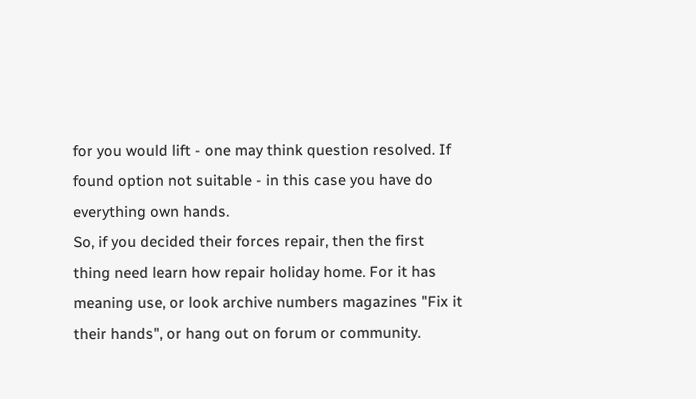for you would lift - one may think question resolved. If found option not suitable - in this case you have do everything own hands.
So, if you decided their forces repair, then the first thing need learn how repair holiday home. For it has meaning use, or look archive numbers magazines "Fix it their hands", or hang out on forum or community.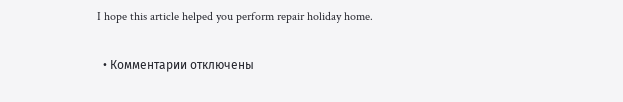I hope this article helped you perform repair holiday home.

  • Комментарии отключены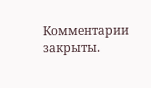Комментарии закрыты.